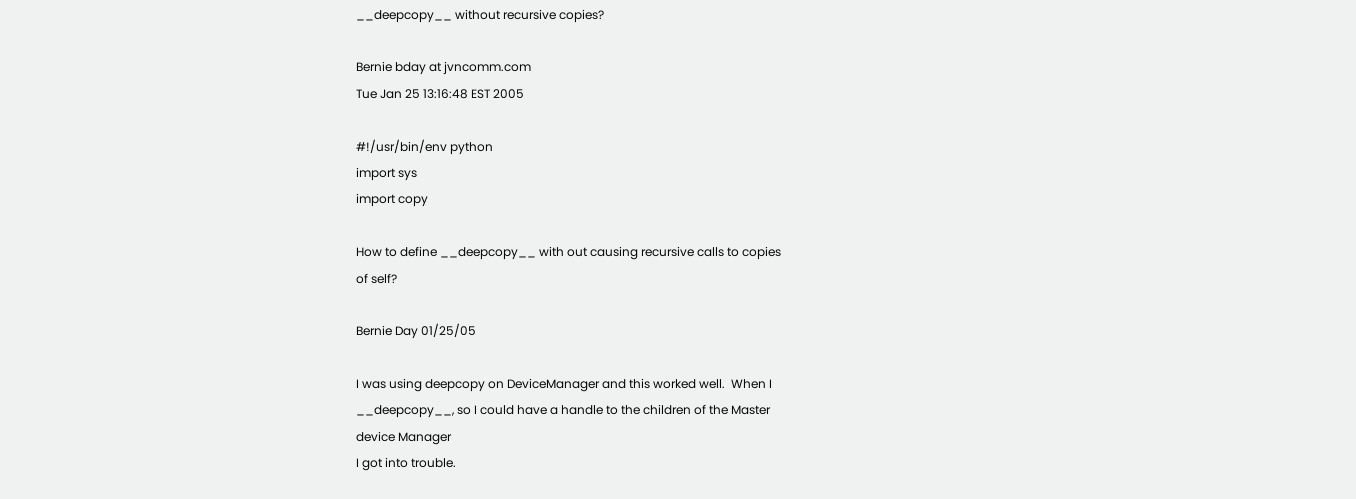__deepcopy__ without recursive copies?

Bernie bday at jvncomm.com
Tue Jan 25 13:16:48 EST 2005

#!/usr/bin/env python
import sys
import copy

How to define __deepcopy__ with out causing recursive calls to copies
of self?

Bernie Day 01/25/05

I was using deepcopy on DeviceManager and this worked well.  When I
__deepcopy__, so I could have a handle to the children of the Master
device Manager
I got into trouble.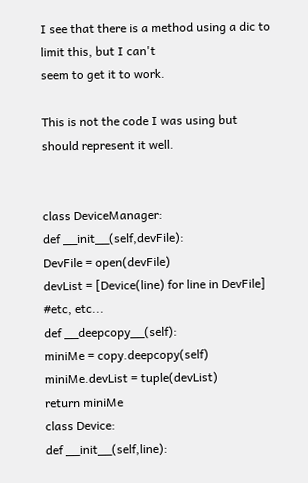I see that there is a method using a dic to limit this, but I can't
seem to get it to work.

This is not the code I was using but should represent it well.


class DeviceManager:
def __init__(self,devFile):
DevFile = open(devFile)
devList = [Device(line) for line in DevFile]
#etc, etc...
def __deepcopy__(self):
miniMe = copy.deepcopy(self)
miniMe.devList = tuple(devList)
return miniMe
class Device:
def __init__(self,line):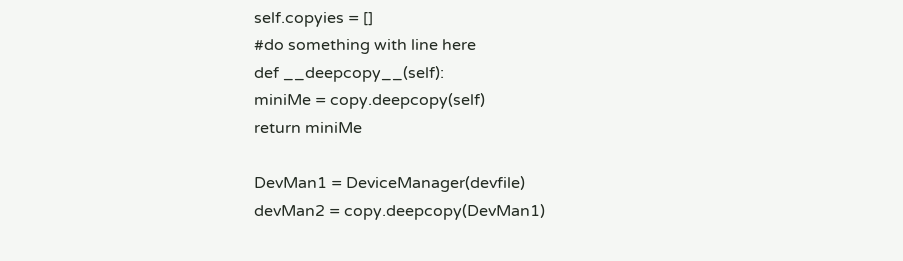self.copyies = []
#do something with line here
def __deepcopy__(self):
miniMe = copy.deepcopy(self)
return miniMe

DevMan1 = DeviceManager(devfile)
devMan2 = copy.deepcopy(DevMan1)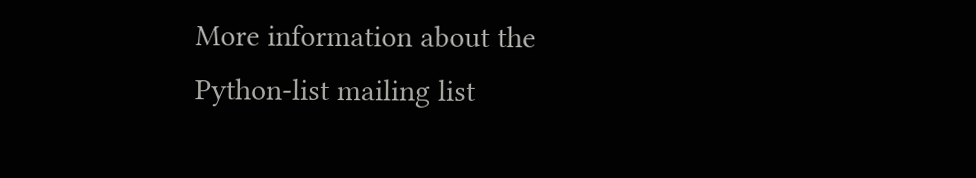More information about the Python-list mailing list